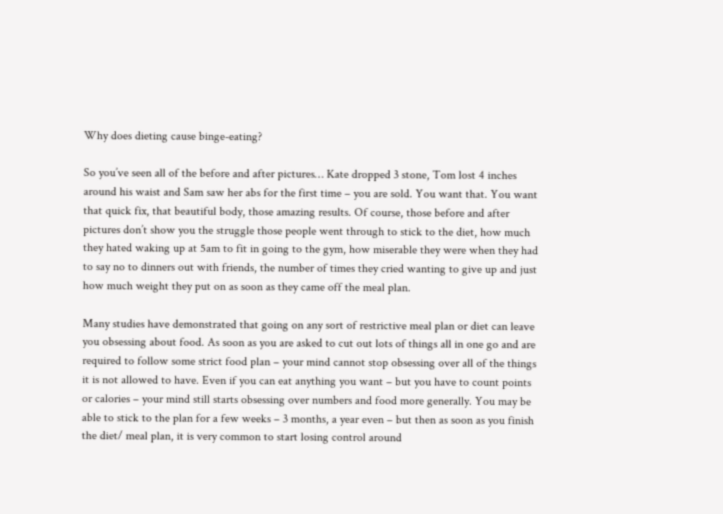Why does dieting cause binge-eating?

So you’ve seen all of the before and after pictures… Kate dropped 3 stone, Tom lost 4 inches around his waist and Sam saw her abs for the first time – you are sold. You want that. You want that quick fix, that beautiful body, those amazing results. Of course, those before and after pictures don’t show you the struggle those people went through to stick to the diet, how much they hated waking up at 5am to fit in going to the gym, how miserable they were when they had to say no to dinners out with friends, the number of times they cried wanting to give up and just how much weight they put on as soon as they came off the meal plan.

Many studies have demonstrated that going on any sort of restrictive meal plan or diet can leave you obsessing about food. As soon as you are asked to cut out lots of things all in one go and are required to follow some strict food plan – your mind cannot stop obsessing over all of the things it is not allowed to have. Even if you can eat anything you want – but you have to count points or calories – your mind still starts obsessing over numbers and food more generally. You may be able to stick to the plan for a few weeks – 3 months, a year even – but then as soon as you finish the diet/ meal plan, it is very common to start losing control around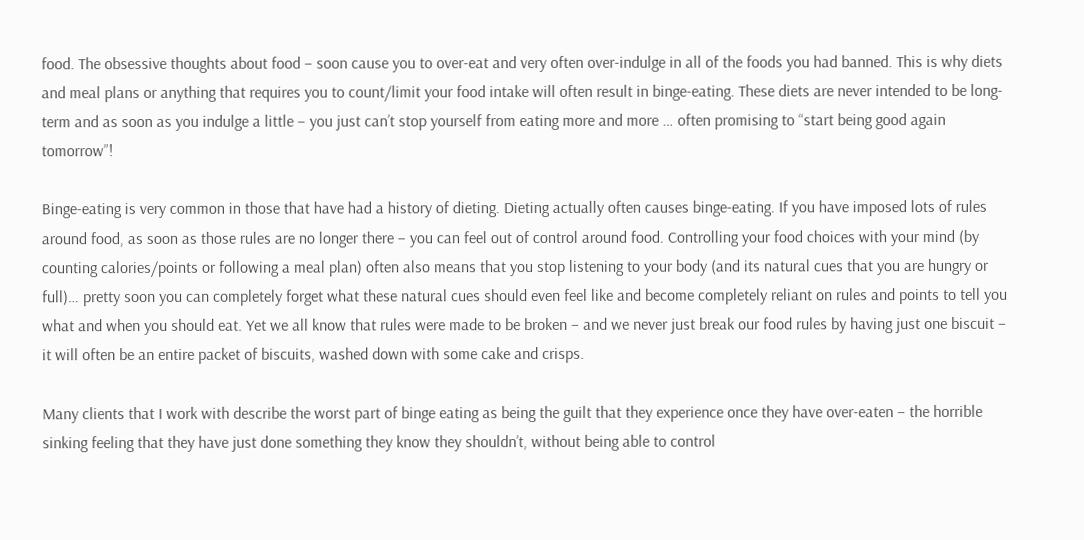food. The obsessive thoughts about food – soon cause you to over-eat and very often over-indulge in all of the foods you had banned. This is why diets and meal plans or anything that requires you to count/limit your food intake will often result in binge-eating. These diets are never intended to be long-term and as soon as you indulge a little – you just can’t stop yourself from eating more and more … often promising to “start being good again tomorrow”!

Binge-eating is very common in those that have had a history of dieting. Dieting actually often causes binge-eating. If you have imposed lots of rules around food, as soon as those rules are no longer there – you can feel out of control around food. Controlling your food choices with your mind (by counting calories/points or following a meal plan) often also means that you stop listening to your body (and its natural cues that you are hungry or full)… pretty soon you can completely forget what these natural cues should even feel like and become completely reliant on rules and points to tell you what and when you should eat. Yet we all know that rules were made to be broken – and we never just break our food rules by having just one biscuit – it will often be an entire packet of biscuits, washed down with some cake and crisps.

Many clients that I work with describe the worst part of binge eating as being the guilt that they experience once they have over-eaten – the horrible sinking feeling that they have just done something they know they shouldn’t, without being able to control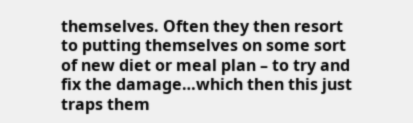themselves. Often they then resort to putting themselves on some sort of new diet or meal plan – to try and fix the damage…which then this just traps them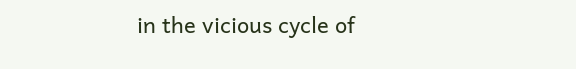in the vicious cycle of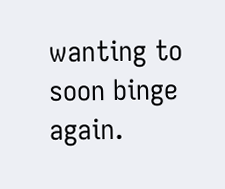wanting to soon binge again.